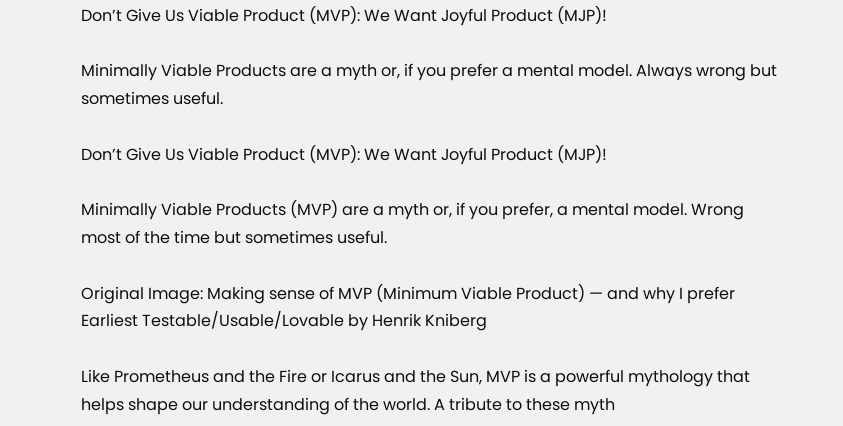Don’t Give Us Viable Product (MVP): We Want Joyful Product (MJP)!

Minimally Viable Products are a myth or, if you prefer a mental model. Always wrong but sometimes useful.

Don’t Give Us Viable Product (MVP): We Want Joyful Product (MJP)!

Minimally Viable Products (MVP) are a myth or, if you prefer, a mental model. Wrong most of the time but sometimes useful.

Original Image: Making sense of MVP (Minimum Viable Product) — and why I prefer Earliest Testable/Usable/Lovable by Henrik Kniberg

Like Prometheus and the Fire or Icarus and the Sun, MVP is a powerful mythology that helps shape our understanding of the world. A tribute to these myth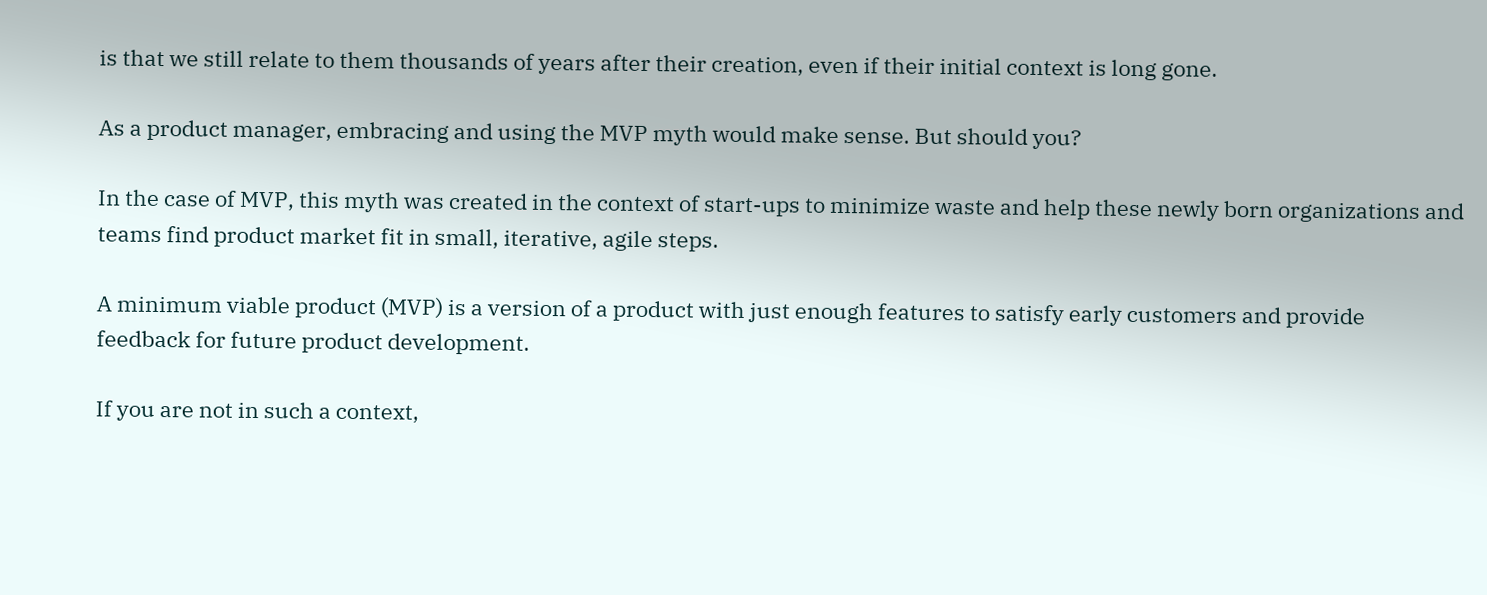is that we still relate to them thousands of years after their creation, even if their initial context is long gone.

As a product manager, embracing and using the MVP myth would make sense. But should you?

In the case of MVP, this myth was created in the context of start-ups to minimize waste and help these newly born organizations and teams find product market fit in small, iterative, agile steps.

A minimum viable product (MVP) is a version of a product with just enough features to satisfy early customers and provide feedback for future product development.

If you are not in such a context,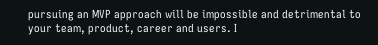pursuing an MVP approach will be impossible and detrimental to your team, product, career and users. I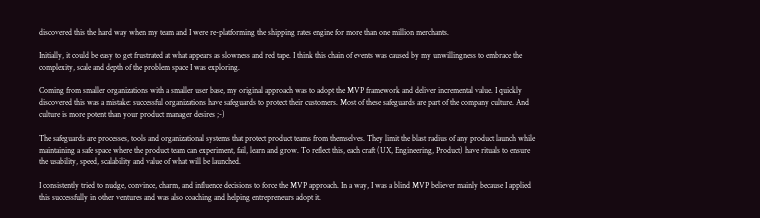discovered this the hard way when my team and I were re-platforming the shipping rates engine for more than one million merchants.

Initially, it could be easy to get frustrated at what appears as slowness and red tape. I think this chain of events was caused by my unwillingness to embrace the complexity, scale and depth of the problem space I was exploring.

Coming from smaller organizations with a smaller user base, my original approach was to adopt the MVP framework and deliver incremental value. I quickly discovered this was a mistake: successful organizations have safeguards to protect their customers. Most of these safeguards are part of the company culture. And culture is more potent than your product manager desires ;-)

The safeguards are processes, tools and organizational systems that protect product teams from themselves. They limit the blast radius of any product launch while maintaining a safe space where the product team can experiment, fail, learn and grow. To reflect this, each craft (UX, Engineering, Product) have rituals to ensure the usability, speed, scalability and value of what will be launched.

I consistently tried to nudge, convince, charm, and influence decisions to force the MVP approach. In a way, I was a blind MVP believer mainly because I applied this successfully in other ventures and was also coaching and helping entrepreneurs adopt it.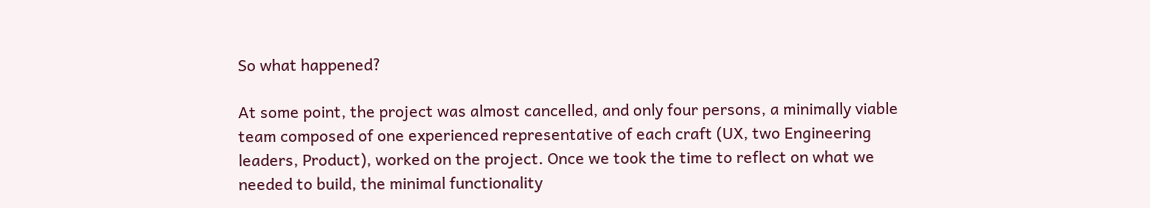So what happened?

At some point, the project was almost cancelled, and only four persons, a minimally viable team composed of one experienced representative of each craft (UX, two Engineering leaders, Product), worked on the project. Once we took the time to reflect on what we needed to build, the minimal functionality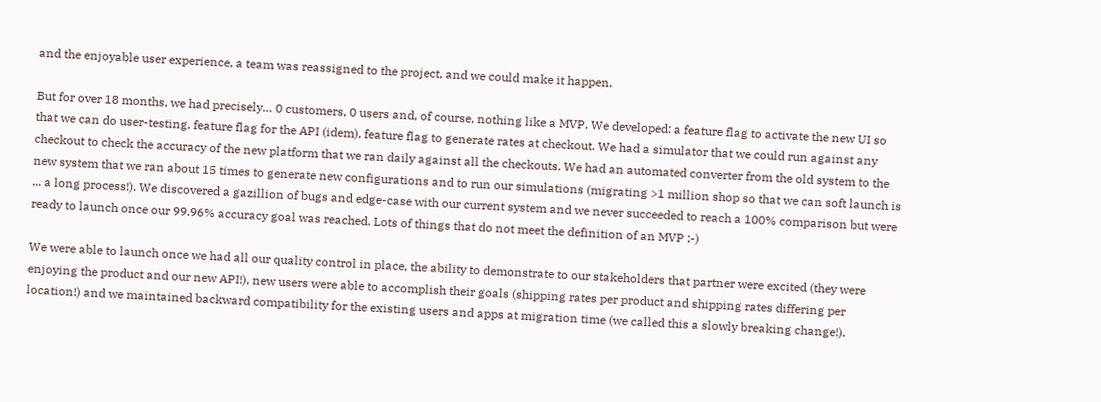and the enjoyable user experience, a team was reassigned to the project, and we could make it happen.

But for over 18 months, we had precisely… 0 customers, 0 users and, of course, nothing like a MVP. We developed: a feature flag to activate the new UI so that we can do user-testing, feature flag for the API (idem), feature flag to generate rates at checkout. We had a simulator that we could run against any checkout to check the accuracy of the new platform that we ran daily against all the checkouts. We had an automated converter from the old system to the new system that we ran about 15 times to generate new configurations and to run our simulations (migrating >1 million shop so that we can soft launch is ... a long process!). We discovered a gazillion of bugs and edge-case with our current system and we never succeeded to reach a 100% comparison but were ready to launch once our 99.96% accuracy goal was reached. Lots of things that do not meet the definition of an MVP ;-)

We were able to launch once we had all our quality control in place, the ability to demonstrate to our stakeholders that partner were excited (they were enjoying the product and our new API!), new users were able to accomplish their goals (shipping rates per product and shipping rates differing per location!) and we maintained backward compatibility for the existing users and apps at migration time (we called this a slowly breaking change!).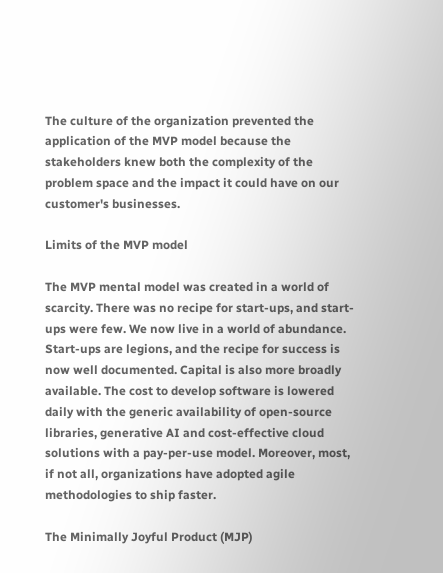The culture of the organization prevented the application of the MVP model because the stakeholders knew both the complexity of the problem space and the impact it could have on our customer's businesses.

Limits of the MVP model

The MVP mental model was created in a world of scarcity. There was no recipe for start-ups, and start-ups were few. We now live in a world of abundance. Start-ups are legions, and the recipe for success is now well documented. Capital is also more broadly available. The cost to develop software is lowered daily with the generic availability of open-source libraries, generative AI and cost-effective cloud solutions with a pay-per-use model. Moreover, most, if not all, organizations have adopted agile methodologies to ship faster.

The Minimally Joyful Product (MJP)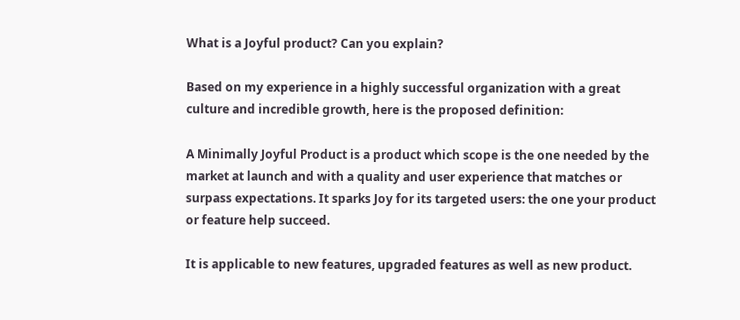What is a Joyful product? Can you explain?

Based on my experience in a highly successful organization with a great culture and incredible growth, here is the proposed definition:

A Minimally Joyful Product is a product which scope is the one needed by the market at launch and with a quality and user experience that matches or surpass expectations. It sparks Joy for its targeted users: the one your product or feature help succeed.

It is applicable to new features, upgraded features as well as new product.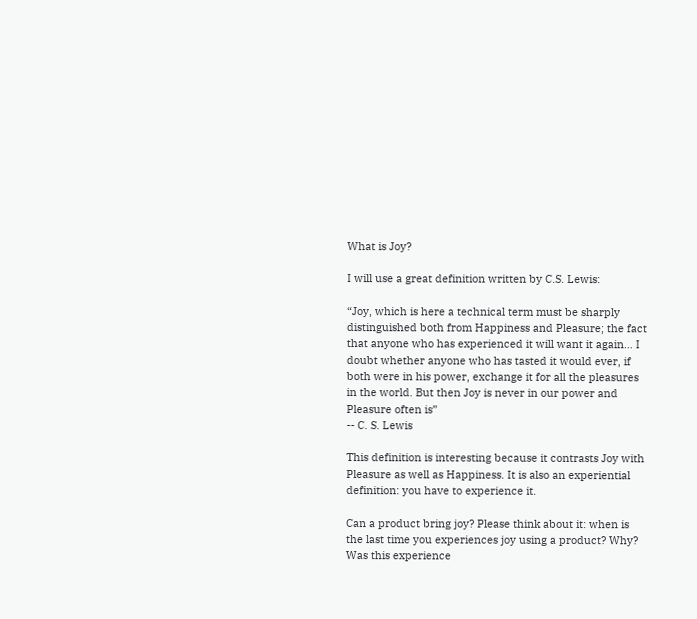What is Joy?

I will use a great definition written by C.S. Lewis:

“Joy, which is here a technical term must be sharply distinguished both from Happiness and Pleasure; the fact that anyone who has experienced it will want it again… I doubt whether anyone who has tasted it would ever, if both were in his power, exchange it for all the pleasures in the world. But then Joy is never in our power and Pleasure often is”
-- C. S. Lewis

This definition is interesting because it contrasts Joy with Pleasure as well as Happiness. It is also an experiential definition: you have to experience it.

Can a product bring joy? Please think about it: when is the last time you experiences joy using a product? Why? Was this experience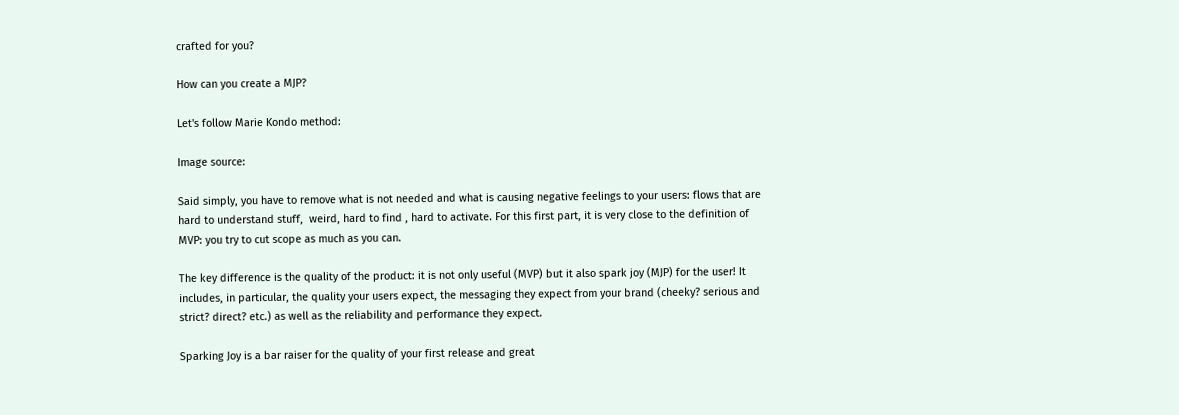crafted for you?

How can you create a MJP?

Let's follow Marie Kondo method:

Image source:

Said simply, you have to remove what is not needed and what is causing negative feelings to your users: flows that are  hard to understand stuff,  weird, hard to find , hard to activate. For this first part, it is very close to the definition of MVP: you try to cut scope as much as you can.

The key difference is the quality of the product: it is not only useful (MVP) but it also spark joy (MJP) for the user! It includes, in particular, the quality your users expect, the messaging they expect from your brand (cheeky? serious and strict? direct? etc.) as well as the reliability and performance they expect.

Sparking Joy is a bar raiser for the quality of your first release and great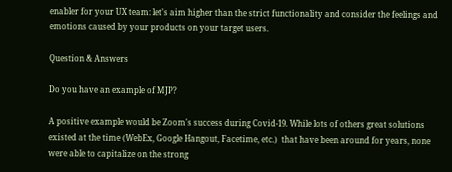enabler for your UX team: let's aim higher than the strict functionality and consider the feelings and emotions caused by your products on your target users.

Question & Answers

Do you have an example of MJP?

A positive example would be Zoom's success during Covid-19. While lots of others great solutions existed at the time (WebEx, Google Hangout, Facetime, etc.)  that have been around for years, none were able to capitalize on the strong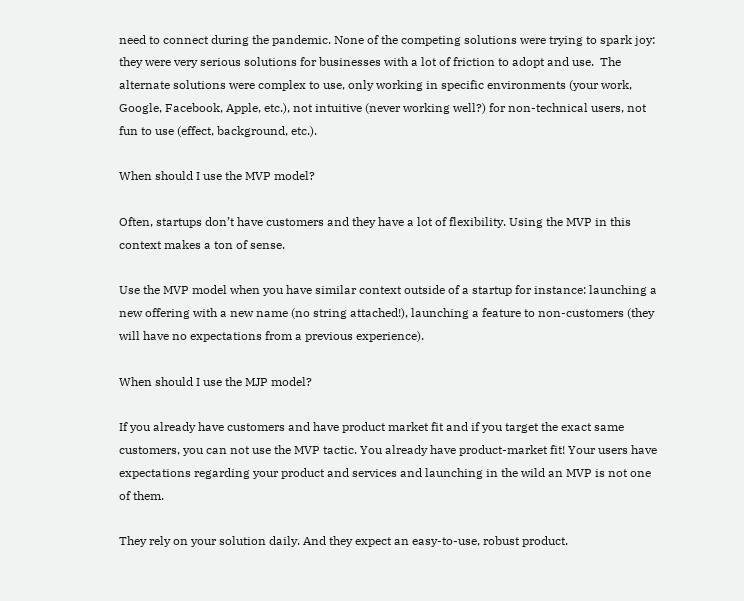need to connect during the pandemic. None of the competing solutions were trying to spark joy: they were very serious solutions for businesses with a lot of friction to adopt and use.  The alternate solutions were complex to use, only working in specific environments (your work, Google, Facebook, Apple, etc.), not intuitive (never working well?) for non-technical users, not fun to use (effect, background, etc.).

When should I use the MVP model?

Often, startups don’t have customers and they have a lot of flexibility. Using the MVP in this context makes a ton of sense.

Use the MVP model when you have similar context outside of a startup for instance: launching a new offering with a new name (no string attached!), launching a feature to non-customers (they will have no expectations from a previous experience).

When should I use the MJP model?

If you already have customers and have product market fit and if you target the exact same customers, you can not use the MVP tactic. You already have product-market fit! Your users have expectations regarding your product and services and launching in the wild an MVP is not one of them.

They rely on your solution daily. And they expect an easy-to-use, robust product.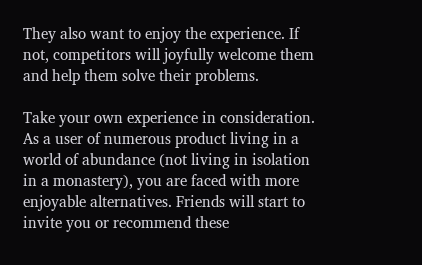They also want to enjoy the experience. If not, competitors will joyfully welcome them and help them solve their problems.

Take your own experience in consideration. As a user of numerous product living in a world of abundance (not living in isolation in a monastery), you are faced with more enjoyable alternatives. Friends will start to invite you or recommend these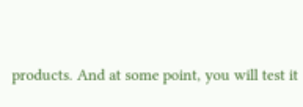products. And at some point, you will test it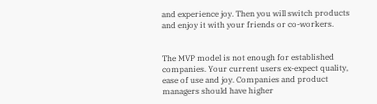and experience joy. Then you will switch products and enjoy it with your friends or co-workers.


The MVP model is not enough for established companies. Your current users ex-expect quality, ease of use and joy. Companies and product managers should have higher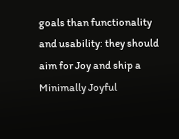goals than functionality and usability: they should aim for Joy and ship a Minimally Joyful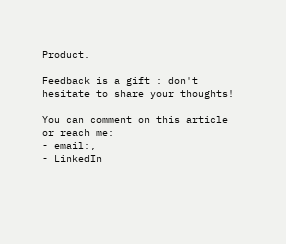Product.

Feedback is a gift : don't hesitate to share your thoughts!

You can comment on this article or reach me:
- email:,
- LinkedIn